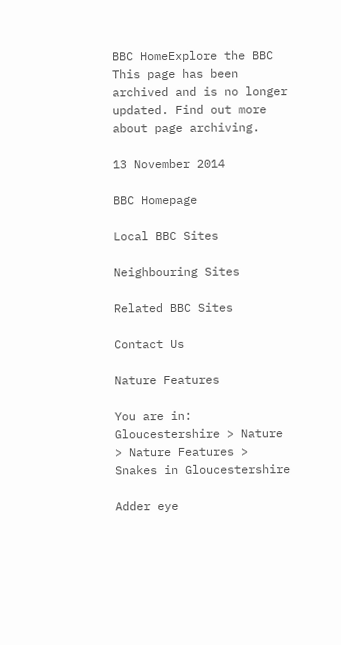BBC HomeExplore the BBC
This page has been archived and is no longer updated. Find out more about page archiving.

13 November 2014

BBC Homepage

Local BBC Sites

Neighbouring Sites

Related BBC Sites

Contact Us

Nature Features

You are in: Gloucestershire > Nature > Nature Features > Snakes in Gloucestershire

Adder eye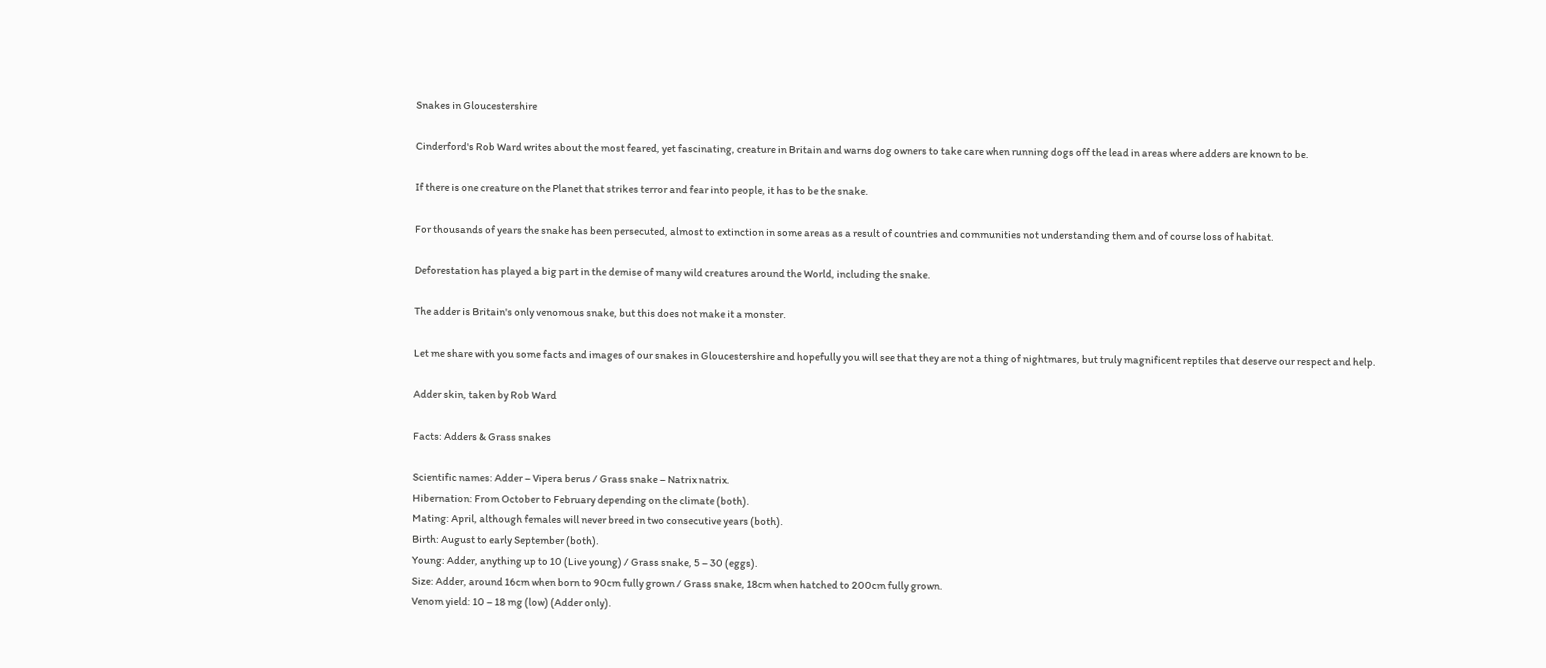Snakes in Gloucestershire

Cinderford's Rob Ward writes about the most feared, yet fascinating, creature in Britain and warns dog owners to take care when running dogs off the lead in areas where adders are known to be.

If there is one creature on the Planet that strikes terror and fear into people, it has to be the snake.

For thousands of years the snake has been persecuted, almost to extinction in some areas as a result of countries and communities not understanding them and of course loss of habitat.

Deforestation has played a big part in the demise of many wild creatures around the World, including the snake.

The adder is Britain's only venomous snake, but this does not make it a monster.

Let me share with you some facts and images of our snakes in Gloucestershire and hopefully you will see that they are not a thing of nightmares, but truly magnificent reptiles that deserve our respect and help.

Adder skin, taken by Rob Ward

Facts: Adders & Grass snakes

Scientific names: Adder – Vipera berus / Grass snake – Natrix natrix.
Hibernation: From October to February depending on the climate (both).
Mating: April, although females will never breed in two consecutive years (both).
Birth: August to early September (both).
Young: Adder, anything up to 10 (Live young) / Grass snake, 5 – 30 (eggs).
Size: Adder, around 16cm when born to 90cm fully grown / Grass snake, 18cm when hatched to 200cm fully grown.
Venom yield: 10 – 18 mg (low) (Adder only).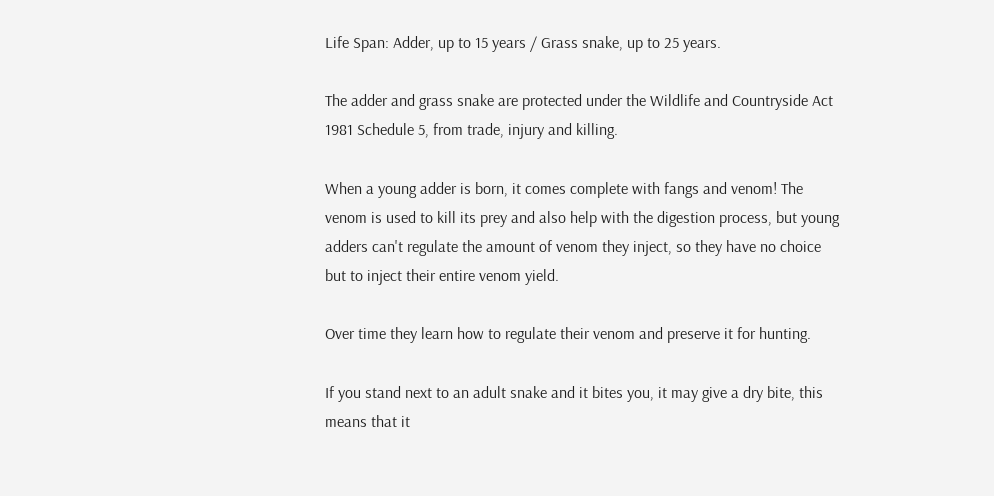Life Span: Adder, up to 15 years / Grass snake, up to 25 years.

The adder and grass snake are protected under the Wildlife and Countryside Act 1981 Schedule 5, from trade, injury and killing.

When a young adder is born, it comes complete with fangs and venom! The venom is used to kill its prey and also help with the digestion process, but young adders can't regulate the amount of venom they inject, so they have no choice but to inject their entire venom yield.

Over time they learn how to regulate their venom and preserve it for hunting.

If you stand next to an adult snake and it bites you, it may give a dry bite, this means that it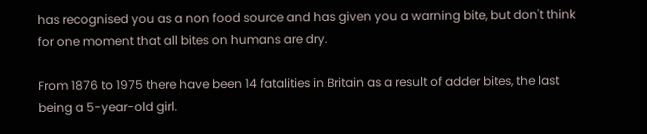has recognised you as a non food source and has given you a warning bite, but don't think for one moment that all bites on humans are dry.

From 1876 to 1975 there have been 14 fatalities in Britain as a result of adder bites, the last being a 5-year-old girl.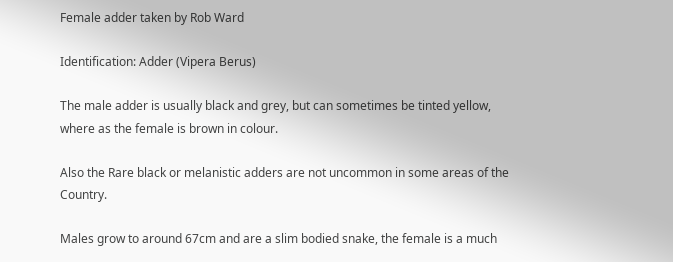Female adder taken by Rob Ward

Identification: Adder (Vipera Berus)

The male adder is usually black and grey, but can sometimes be tinted yellow, where as the female is brown in colour.

Also the Rare black or melanistic adders are not uncommon in some areas of the Country.

Males grow to around 67cm and are a slim bodied snake, the female is a much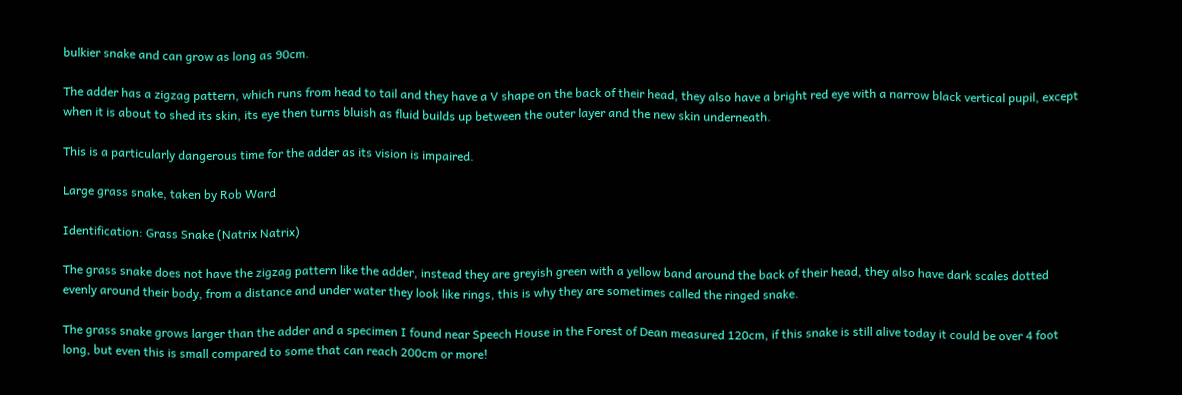bulkier snake and can grow as long as 90cm.

The adder has a zigzag pattern, which runs from head to tail and they have a V shape on the back of their head, they also have a bright red eye with a narrow black vertical pupil, except when it is about to shed its skin, its eye then turns bluish as fluid builds up between the outer layer and the new skin underneath.

This is a particularly dangerous time for the adder as its vision is impaired.

Large grass snake, taken by Rob Ward

Identification: Grass Snake (Natrix Natrix)

The grass snake does not have the zigzag pattern like the adder, instead they are greyish green with a yellow band around the back of their head, they also have dark scales dotted evenly around their body, from a distance and under water they look like rings, this is why they are sometimes called the ringed snake.

The grass snake grows larger than the adder and a specimen I found near Speech House in the Forest of Dean measured 120cm, if this snake is still alive today it could be over 4 foot long, but even this is small compared to some that can reach 200cm or more!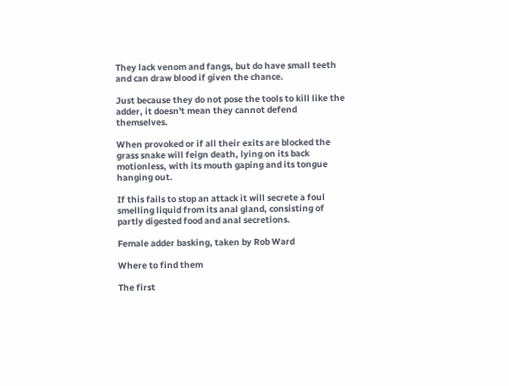They lack venom and fangs, but do have small teeth and can draw blood if given the chance.

Just because they do not pose the tools to kill like the adder, it doesn't mean they cannot defend themselves.

When provoked or if all their exits are blocked the grass snake will feign death, lying on its back motionless, with its mouth gaping and its tongue hanging out.

If this fails to stop an attack it will secrete a foul smelling liquid from its anal gland, consisting of partly digested food and anal secretions.

Female adder basking, taken by Rob Ward

Where to find them

The first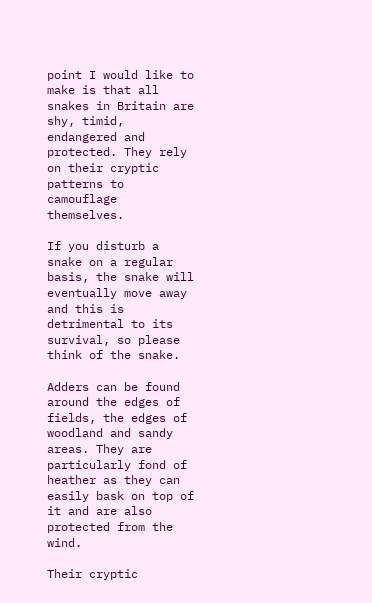point I would like to make is that all snakes in Britain are shy, timid, endangered and protected. They rely on their cryptic patterns to camouflage themselves.

If you disturb a snake on a regular basis, the snake will eventually move away and this is detrimental to its survival, so please think of the snake.

Adders can be found around the edges of fields, the edges of woodland and sandy areas. They are particularly fond of heather as they can easily bask on top of it and are also protected from the wind.

Their cryptic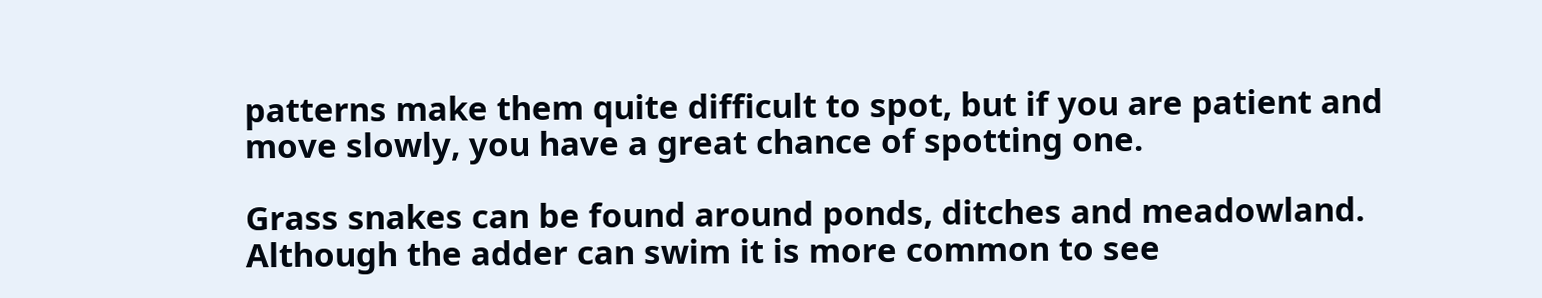patterns make them quite difficult to spot, but if you are patient and move slowly, you have a great chance of spotting one.

Grass snakes can be found around ponds, ditches and meadowland. Although the adder can swim it is more common to see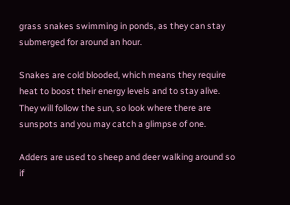grass snakes swimming in ponds, as they can stay submerged for around an hour.

Snakes are cold blooded, which means they require heat to boost their energy levels and to stay alive. They will follow the sun, so look where there are sunspots and you may catch a glimpse of one.

Adders are used to sheep and deer walking around so if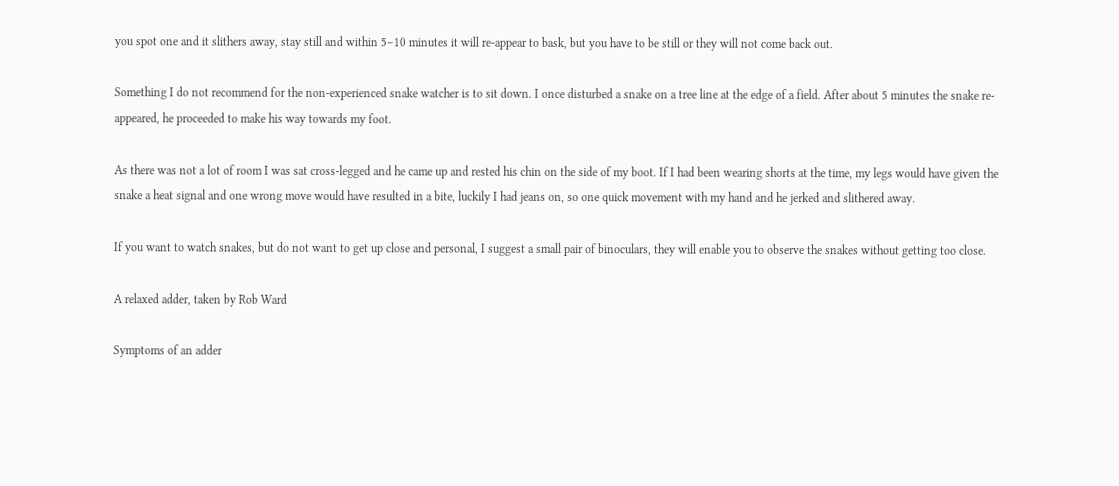you spot one and it slithers away, stay still and within 5–10 minutes it will re-appear to bask, but you have to be still or they will not come back out.

Something I do not recommend for the non-experienced snake watcher is to sit down. I once disturbed a snake on a tree line at the edge of a field. After about 5 minutes the snake re-appeared, he proceeded to make his way towards my foot.

As there was not a lot of room I was sat cross-legged and he came up and rested his chin on the side of my boot. If I had been wearing shorts at the time, my legs would have given the snake a heat signal and one wrong move would have resulted in a bite, luckily I had jeans on, so one quick movement with my hand and he jerked and slithered away.

If you want to watch snakes, but do not want to get up close and personal, I suggest a small pair of binoculars, they will enable you to observe the snakes without getting too close.

A relaxed adder, taken by Rob Ward

Symptoms of an adder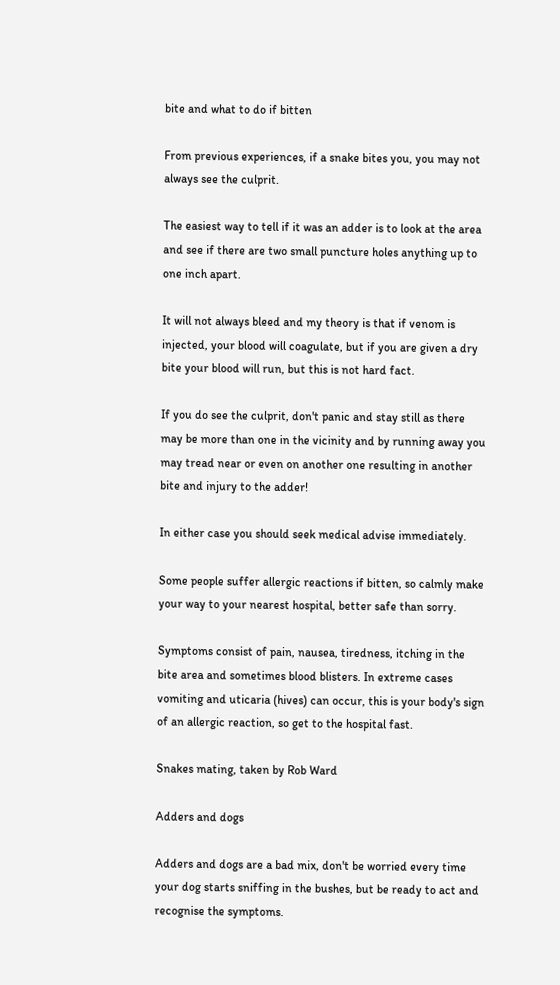bite and what to do if bitten

From previous experiences, if a snake bites you, you may not always see the culprit.

The easiest way to tell if it was an adder is to look at the area and see if there are two small puncture holes anything up to one inch apart.

It will not always bleed and my theory is that if venom is injected, your blood will coagulate, but if you are given a dry bite your blood will run, but this is not hard fact.

If you do see the culprit, don't panic and stay still as there may be more than one in the vicinity and by running away you may tread near or even on another one resulting in another bite and injury to the adder!

In either case you should seek medical advise immediately.

Some people suffer allergic reactions if bitten, so calmly make your way to your nearest hospital, better safe than sorry.

Symptoms consist of pain, nausea, tiredness, itching in the bite area and sometimes blood blisters. In extreme cases vomiting and uticaria (hives) can occur, this is your body's sign of an allergic reaction, so get to the hospital fast.

Snakes mating, taken by Rob Ward

Adders and dogs

Adders and dogs are a bad mix, don't be worried every time your dog starts sniffing in the bushes, but be ready to act and recognise the symptoms.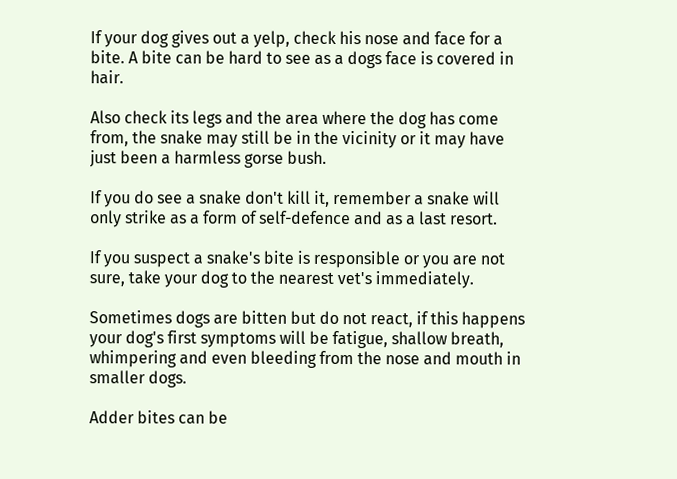If your dog gives out a yelp, check his nose and face for a bite. A bite can be hard to see as a dogs face is covered in hair.

Also check its legs and the area where the dog has come from, the snake may still be in the vicinity or it may have just been a harmless gorse bush.

If you do see a snake don't kill it, remember a snake will only strike as a form of self-defence and as a last resort.

If you suspect a snake's bite is responsible or you are not sure, take your dog to the nearest vet's immediately.

Sometimes dogs are bitten but do not react, if this happens your dog's first symptoms will be fatigue, shallow breath, whimpering and even bleeding from the nose and mouth in smaller dogs.

Adder bites can be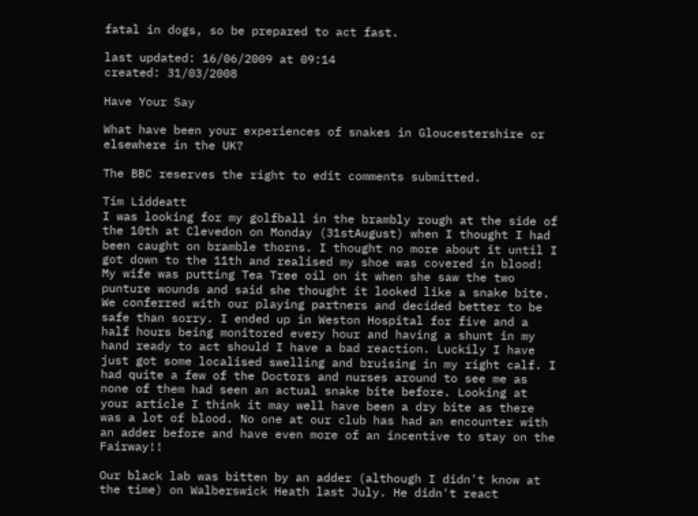fatal in dogs, so be prepared to act fast.

last updated: 16/06/2009 at 09:14
created: 31/03/2008

Have Your Say

What have been your experiences of snakes in Gloucestershire or elsewhere in the UK?

The BBC reserves the right to edit comments submitted.

Tim Liddeatt
I was looking for my golfball in the brambly rough at the side of the 10th at Clevedon on Monday (31stAugust) when I thought I had been caught on bramble thorns. I thought no more about it until I got down to the 11th and realised my shoe was covered in blood! My wife was putting Tea Tree oil on it when she saw the two punture wounds and said she thought it looked like a snake bite. We conferred with our playing partners and decided better to be safe than sorry. I ended up in Weston Hospital for five and a half hours being monitored every hour and having a shunt in my hand ready to act should I have a bad reaction. Luckily I have just got some localised swelling and bruising in my right calf. I had quite a few of the Doctors and nurses around to see me as none of them had seen an actual snake bite before. Looking at your article I think it may well have been a dry bite as there was a lot of blood. No one at our club has had an encounter with an adder before and have even more of an incentive to stay on the Fairway!!

Our black lab was bitten by an adder (although I didn't know at the time) on Walberswick Heath last July. He didn't react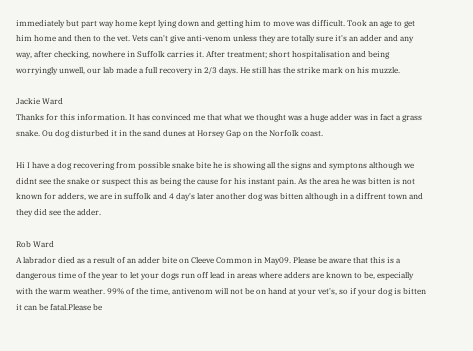immediately but part way home kept lying down and getting him to move was difficult. Took an age to get him home and then to the vet. Vets can't give anti-venom unless they are totally sure it's an adder and any way, after checking, nowhere in Suffolk carries it. After treatment; short hospitalisation and being worryingly unwell, our lab made a full recovery in 2/3 days. He still has the strike mark on his muzzle.

Jackie Ward
Thanks for this information. It has convinced me that what we thought was a huge adder was in fact a grass snake. Ou dog disturbed it in the sand dunes at Horsey Gap on the Norfolk coast.

Hi I have a dog recovering from possible snake bite he is showing all the signs and symptons although we didnt see the snake or suspect this as being the cause for his instant pain. As the area he was bitten is not known for adders, we are in suffolk and 4 day's later another dog was bitten although in a diffrent town and they did see the adder.

Rob Ward
A labrador died as a result of an adder bite on Cleeve Common in May09. Please be aware that this is a dangerous time of the year to let your dogs run off lead in areas where adders are known to be, especially with the warm weather. 99% of the time, antivenom will not be on hand at your vet's, so if your dog is bitten it can be fatal.Please be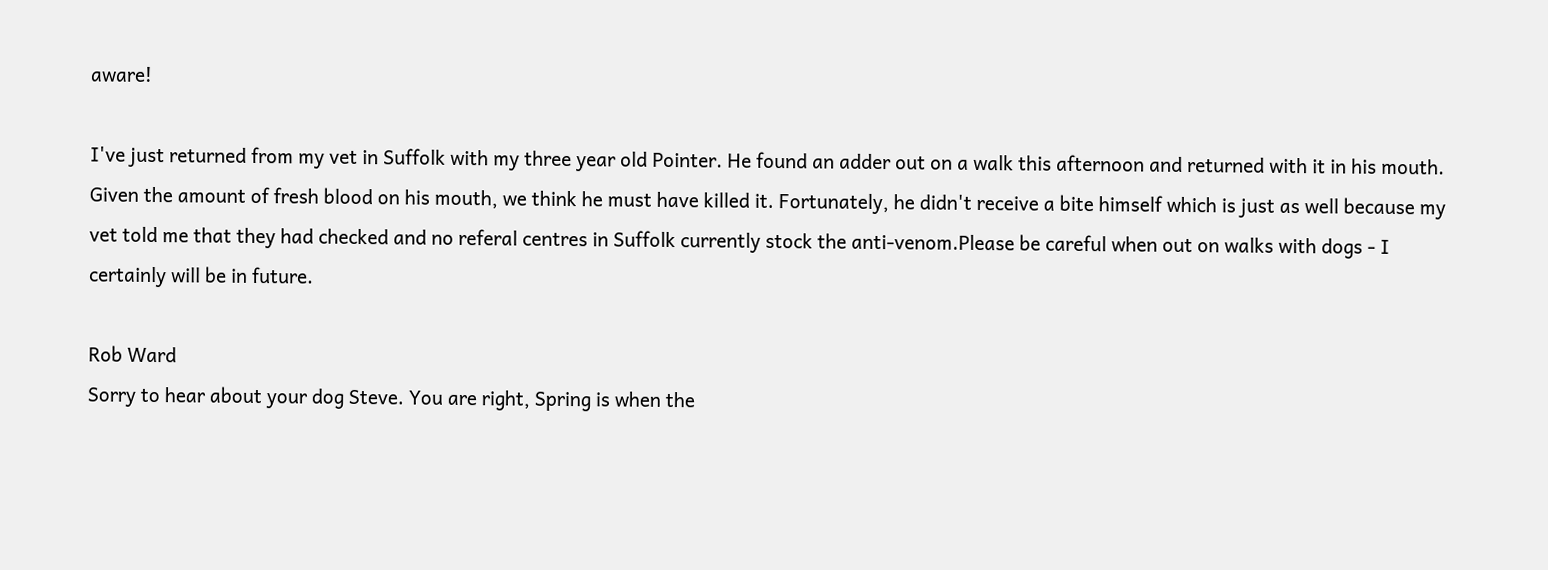aware!

I've just returned from my vet in Suffolk with my three year old Pointer. He found an adder out on a walk this afternoon and returned with it in his mouth. Given the amount of fresh blood on his mouth, we think he must have killed it. Fortunately, he didn't receive a bite himself which is just as well because my vet told me that they had checked and no referal centres in Suffolk currently stock the anti-venom.Please be careful when out on walks with dogs - I certainly will be in future.

Rob Ward
Sorry to hear about your dog Steve. You are right, Spring is when the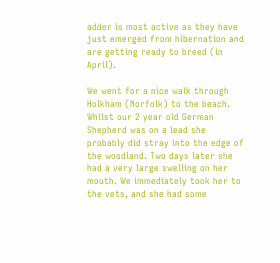adder is most active as they have just emerged from hibernation and are getting ready to breed (in April).

We went for a nice walk through Holkham (Norfolk) to the beach. Whilst our 2 year old German Shepherd was on a lead she probably did stray into the edge of the woodland. Two days later she had a very large swelling on her mouth. We immediately took her to the vets, and she had some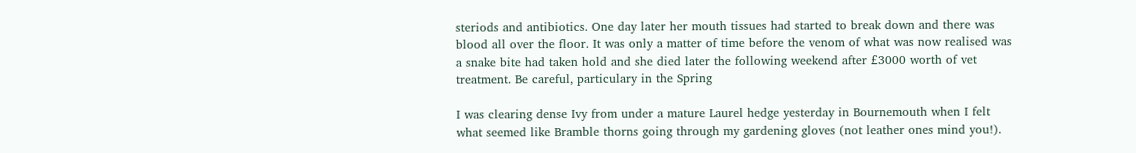steriods and antibiotics. One day later her mouth tissues had started to break down and there was blood all over the floor. It was only a matter of time before the venom of what was now realised was a snake bite had taken hold and she died later the following weekend after £3000 worth of vet treatment. Be careful, particulary in the Spring

I was clearing dense Ivy from under a mature Laurel hedge yesterday in Bournemouth when I felt what seemed like Bramble thorns going through my gardening gloves (not leather ones mind you!).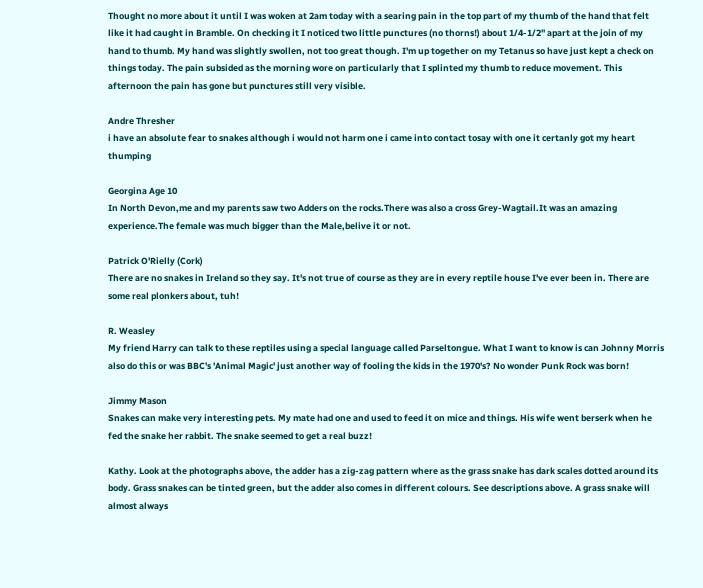Thought no more about it until I was woken at 2am today with a searing pain in the top part of my thumb of the hand that felt like it had caught in Bramble. On checking it I noticed two little punctures (no thorns!) about 1/4-1/2" apart at the join of my hand to thumb. My hand was slightly swollen, not too great though. I'm up together on my Tetanus so have just kept a check on things today. The pain subsided as the morning wore on particularly that I splinted my thumb to reduce movement. This afternoon the pain has gone but punctures still very visible.

Andre Thresher
i have an absolute fear to snakes although i would not harm one i came into contact tosay with one it certanly got my heart thumping

Georgina Age 10
In North Devon,me and my parents saw two Adders on the rocks.There was also a cross Grey-Wagtail.It was an amazing experience.The female was much bigger than the Male,belive it or not.

Patrick O'Rielly (Cork)
There are no snakes in Ireland so they say. It's not true of course as they are in every reptile house I've ever been in. There are some real plonkers about, tuh!

R. Weasley
My friend Harry can talk to these reptiles using a special language called Parseltongue. What I want to know is can Johnny Morris also do this or was BBC's 'Animal Magic' just another way of fooling the kids in the 1970's? No wonder Punk Rock was born!

Jimmy Mason
Snakes can make very interesting pets. My mate had one and used to feed it on mice and things. His wife went berserk when he fed the snake her rabbit. The snake seemed to get a real buzz!

Kathy. Look at the photographs above, the adder has a zig-zag pattern where as the grass snake has dark scales dotted around its body. Grass snakes can be tinted green, but the adder also comes in different colours. See descriptions above. A grass snake will almost always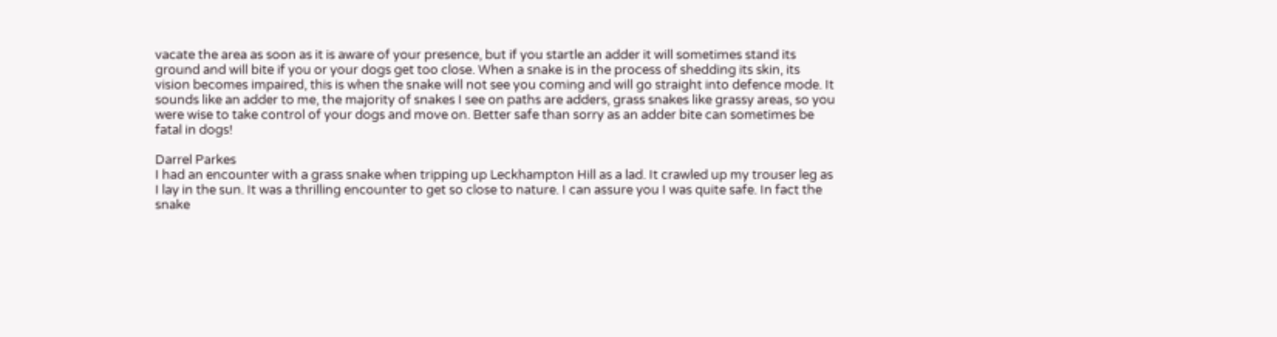vacate the area as soon as it is aware of your presence, but if you startle an adder it will sometimes stand its ground and will bite if you or your dogs get too close. When a snake is in the process of shedding its skin, its vision becomes impaired, this is when the snake will not see you coming and will go straight into defence mode. It sounds like an adder to me, the majority of snakes I see on paths are adders, grass snakes like grassy areas, so you were wise to take control of your dogs and move on. Better safe than sorry as an adder bite can sometimes be fatal in dogs!

Darrel Parkes
I had an encounter with a grass snake when tripping up Leckhampton Hill as a lad. It crawled up my trouser leg as I lay in the sun. It was a thrilling encounter to get so close to nature. I can assure you I was quite safe. In fact the snake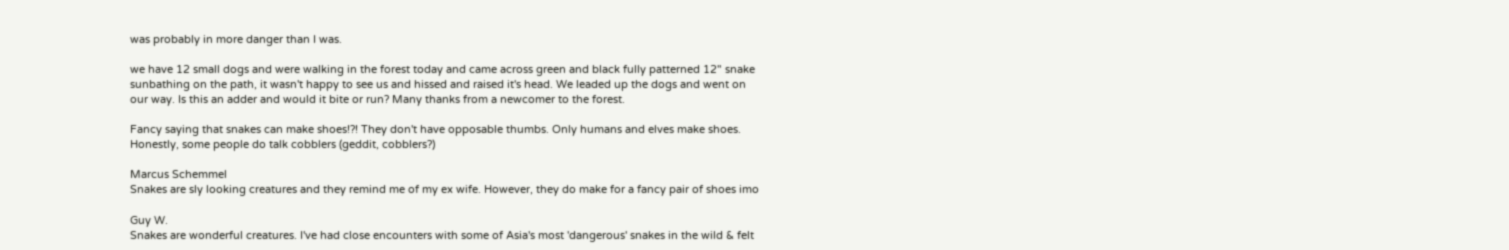was probably in more danger than I was.

we have 12 small dogs and were walking in the forest today and came across green and black fully patterned 12" snake sunbathing on the path, it wasn't happy to see us and hissed and raised it's head. We leaded up the dogs and went on our way. Is this an adder and would it bite or run? Many thanks from a newcomer to the forest.

Fancy saying that snakes can make shoes!?! They don't have opposable thumbs. Only humans and elves make shoes. Honestly, some people do talk cobblers (geddit, cobblers?)

Marcus Schemmel
Snakes are sly looking creatures and they remind me of my ex wife. However, they do make for a fancy pair of shoes imo

Guy W.
Snakes are wonderful creatures. I've had close encounters with some of Asia's most 'dangerous' snakes in the wild & felt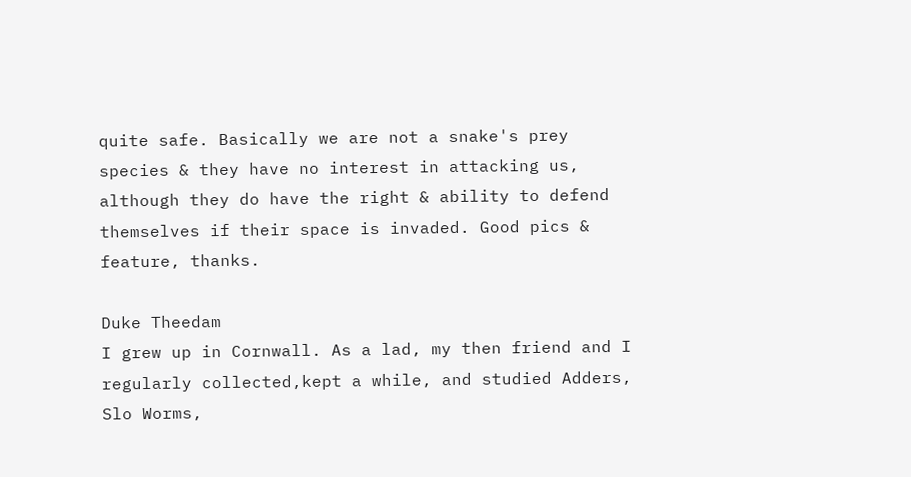quite safe. Basically we are not a snake's prey species & they have no interest in attacking us, although they do have the right & ability to defend themselves if their space is invaded. Good pics & feature, thanks.

Duke Theedam
I grew up in Cornwall. As a lad, my then friend and I regularly collected,kept a while, and studied Adders, Slo Worms,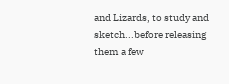and Lizards, to study and sketch...before releasing them a few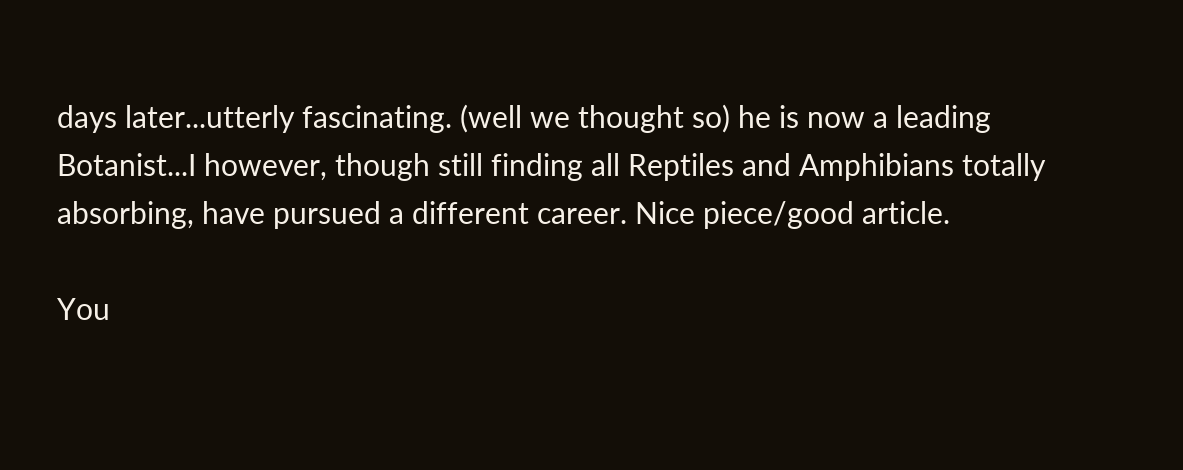days later...utterly fascinating. (well we thought so) he is now a leading Botanist...I however, though still finding all Reptiles and Amphibians totally absorbing, have pursued a different career. Nice piece/good article.

You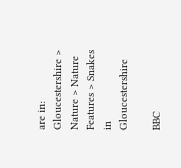are in: Gloucestershire > Nature > Nature Features > Snakes in Gloucestershire

BBC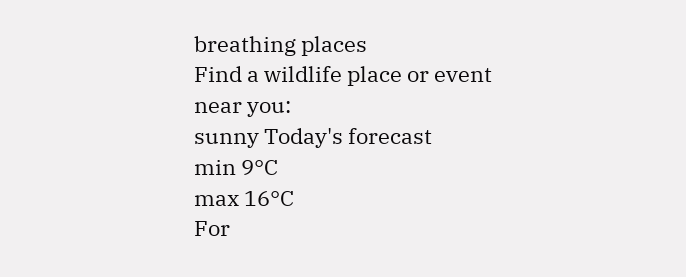breathing places
Find a wildlife place or event near you:
sunny Today's forecast
min 9°C
max 16°C
For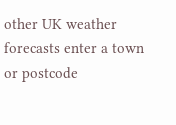other UK weather forecasts enter a town or postcode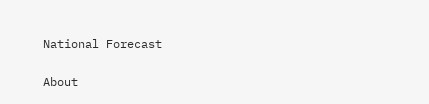National Forecast

About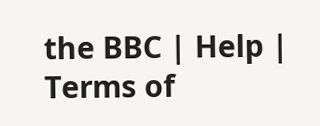the BBC | Help | Terms of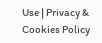Use | Privacy & Cookies Policy